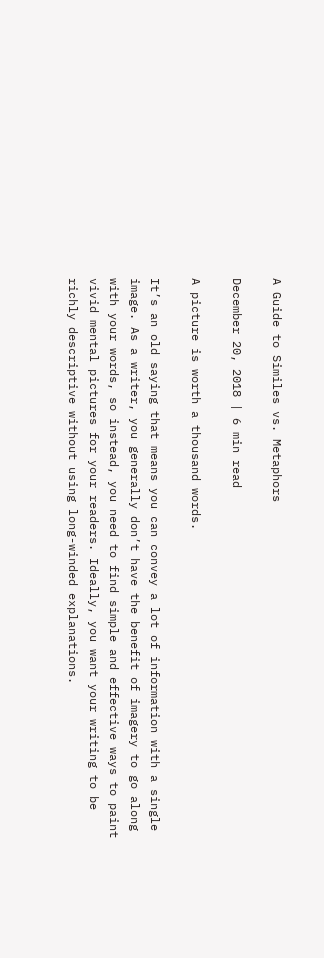A Guide to Similes vs. Metaphors

December 20, 2018 | 6 min read

A picture is worth a thousand words.

It’s an old saying that means you can convey a lot of information with a single image. As a writer, you generally don’t have the benefit of imagery to go along with your words, so instead, you need to find simple and effective ways to paint vivid mental pictures for your readers. Ideally, you want your writing to be richly descriptive without using long-winded explanations.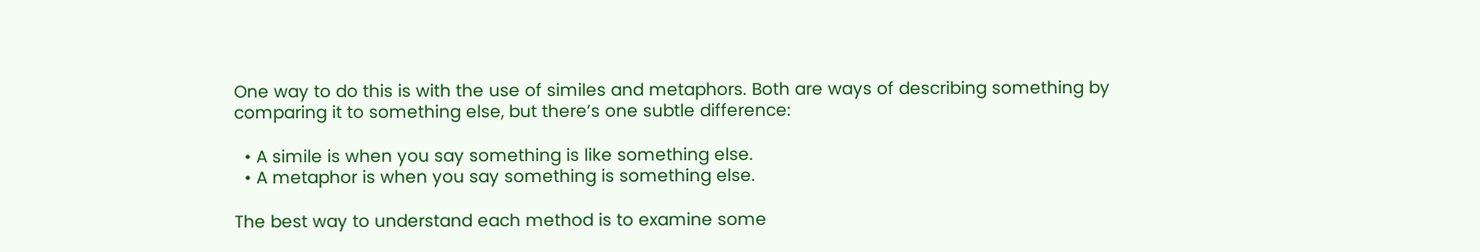One way to do this is with the use of similes and metaphors. Both are ways of describing something by comparing it to something else, but there’s one subtle difference:

  • A simile is when you say something is like something else.
  • A metaphor is when you say something is something else.

The best way to understand each method is to examine some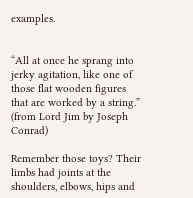examples.


“All at once he sprang into jerky agitation, like one of those flat wooden figures that are worked by a string.” (from Lord Jim by Joseph Conrad)

Remember those toys? Their limbs had joints at the shoulders, elbows, hips and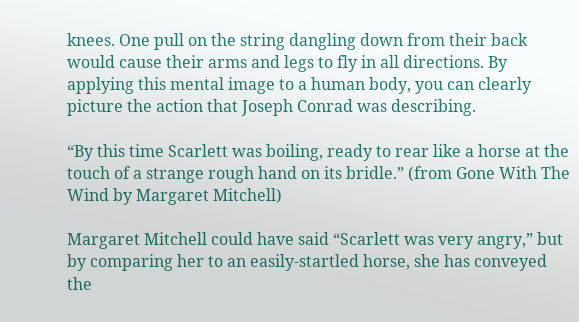knees. One pull on the string dangling down from their back would cause their arms and legs to fly in all directions. By applying this mental image to a human body, you can clearly picture the action that Joseph Conrad was describing.

“By this time Scarlett was boiling, ready to rear like a horse at the touch of a strange rough hand on its bridle.” (from Gone With The Wind by Margaret Mitchell)

Margaret Mitchell could have said “Scarlett was very angry,” but by comparing her to an easily-startled horse, she has conveyed the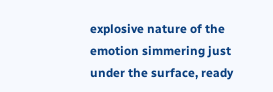explosive nature of the emotion simmering just under the surface, ready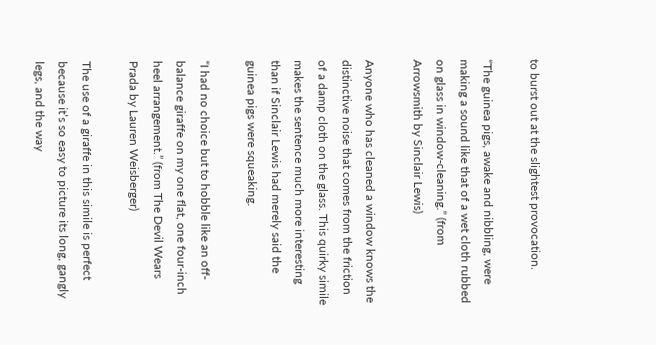to burst out at the slightest provocation.

“The guinea pigs, awake and nibbling, were making a sound like that of a wet cloth rubbed on glass in window-cleaning.” (from Arrowsmith by Sinclair Lewis)

Anyone who has cleaned a window knows the distinctive noise that comes from the friction of a damp cloth on the glass. This quirky simile makes the sentence much more interesting than if Sinclair Lewis had merely said the guinea pigs were squeaking.

“I had no choice but to hobble like an off-balance giraffe on my one flat, one four-inch heel arrangement.” (from The Devil Wears Prada by Lauren Weisberger)

The use of a giraffe in this simile is perfect because it’s so easy to picture its long, gangly legs, and the way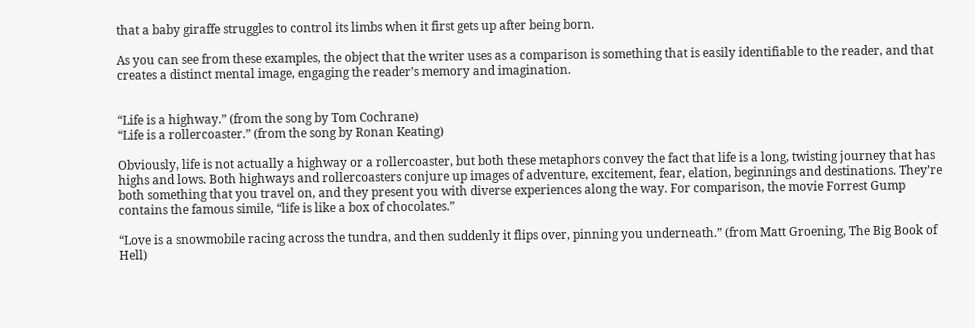that a baby giraffe struggles to control its limbs when it first gets up after being born.

As you can see from these examples, the object that the writer uses as a comparison is something that is easily identifiable to the reader, and that creates a distinct mental image, engaging the reader’s memory and imagination.


“Life is a highway.” (from the song by Tom Cochrane)
“Life is a rollercoaster.” (from the song by Ronan Keating)

Obviously, life is not actually a highway or a rollercoaster, but both these metaphors convey the fact that life is a long, twisting journey that has highs and lows. Both highways and rollercoasters conjure up images of adventure, excitement, fear, elation, beginnings and destinations. They’re both something that you travel on, and they present you with diverse experiences along the way. For comparison, the movie Forrest Gump contains the famous simile, “life is like a box of chocolates.”

“Love is a snowmobile racing across the tundra, and then suddenly it flips over, pinning you underneath.” (from Matt Groening, The Big Book of Hell)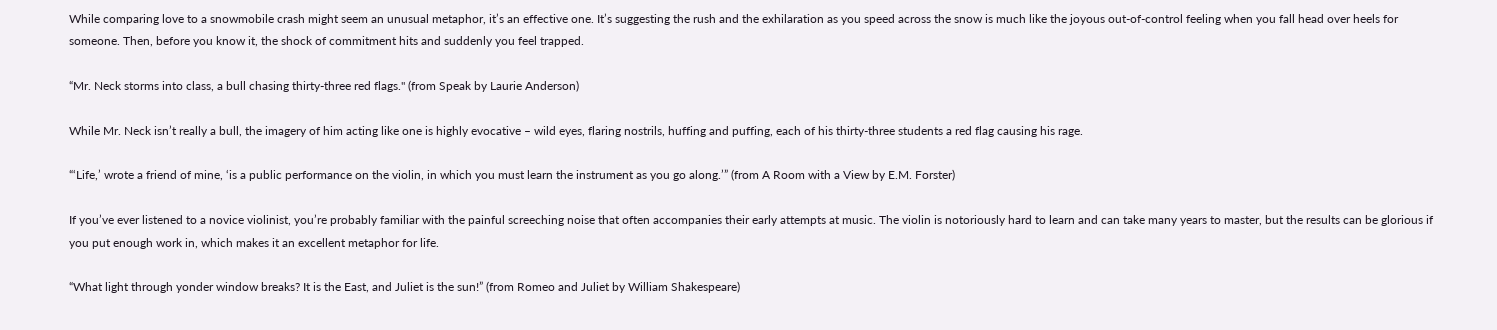While comparing love to a snowmobile crash might seem an unusual metaphor, it’s an effective one. It’s suggesting the rush and the exhilaration as you speed across the snow is much like the joyous out-of-control feeling when you fall head over heels for someone. Then, before you know it, the shock of commitment hits and suddenly you feel trapped.

“Mr. Neck storms into class, a bull chasing thirty-three red flags." (from Speak by Laurie Anderson)

While Mr. Neck isn’t really a bull, the imagery of him acting like one is highly evocative – wild eyes, flaring nostrils, huffing and puffing, each of his thirty-three students a red flag causing his rage.

“‘Life,’ wrote a friend of mine, ‘is a public performance on the violin, in which you must learn the instrument as you go along.’” (from A Room with a View by E.M. Forster)

If you’ve ever listened to a novice violinist, you’re probably familiar with the painful screeching noise that often accompanies their early attempts at music. The violin is notoriously hard to learn and can take many years to master, but the results can be glorious if you put enough work in, which makes it an excellent metaphor for life.

“What light through yonder window breaks? It is the East, and Juliet is the sun!” (from Romeo and Juliet by William Shakespeare)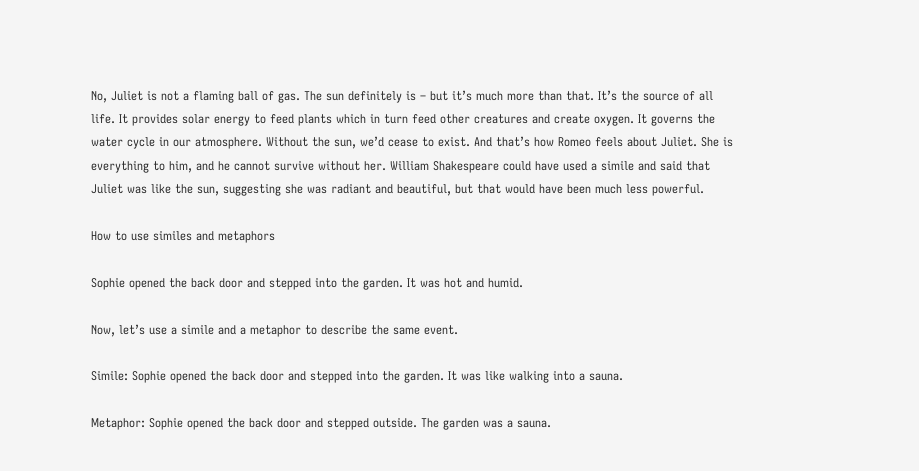No, Juliet is not a flaming ball of gas. The sun definitely is – but it’s much more than that. It’s the source of all life. It provides solar energy to feed plants which in turn feed other creatures and create oxygen. It governs the water cycle in our atmosphere. Without the sun, we’d cease to exist. And that’s how Romeo feels about Juliet. She is everything to him, and he cannot survive without her. William Shakespeare could have used a simile and said that Juliet was like the sun, suggesting she was radiant and beautiful, but that would have been much less powerful.

How to use similes and metaphors

Sophie opened the back door and stepped into the garden. It was hot and humid.

Now, let’s use a simile and a metaphor to describe the same event.

Simile: Sophie opened the back door and stepped into the garden. It was like walking into a sauna.

Metaphor: Sophie opened the back door and stepped outside. The garden was a sauna.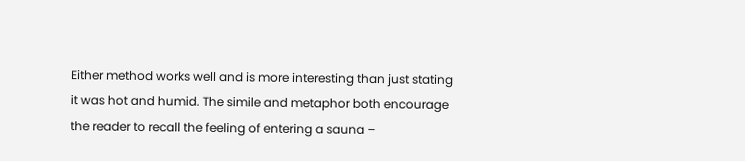Either method works well and is more interesting than just stating it was hot and humid. The simile and metaphor both encourage the reader to recall the feeling of entering a sauna –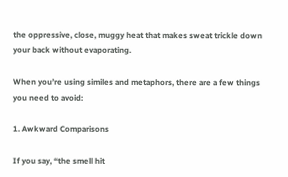the oppressive, close, muggy heat that makes sweat trickle down your back without evaporating.

When you’re using similes and metaphors, there are a few things you need to avoid:

1. Awkward Comparisons

If you say, “the smell hit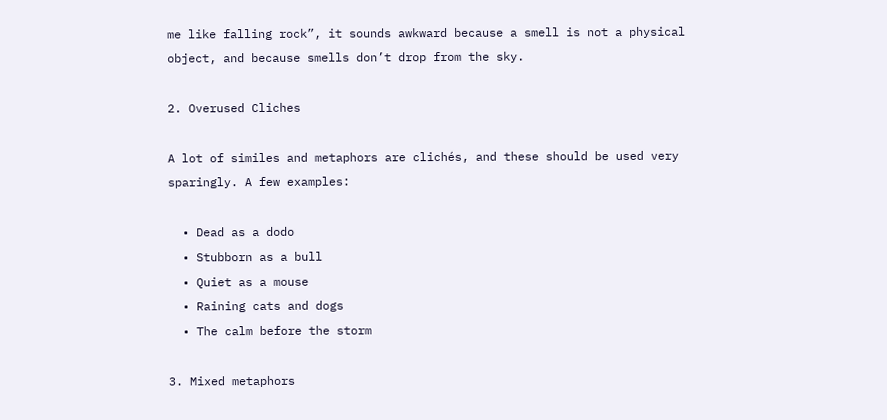me like falling rock”, it sounds awkward because a smell is not a physical object, and because smells don’t drop from the sky.

2. Overused Cliches

A lot of similes and metaphors are clichés, and these should be used very sparingly. A few examples:

  • Dead as a dodo
  • Stubborn as a bull
  • Quiet as a mouse
  • Raining cats and dogs
  • The calm before the storm

3. Mixed metaphors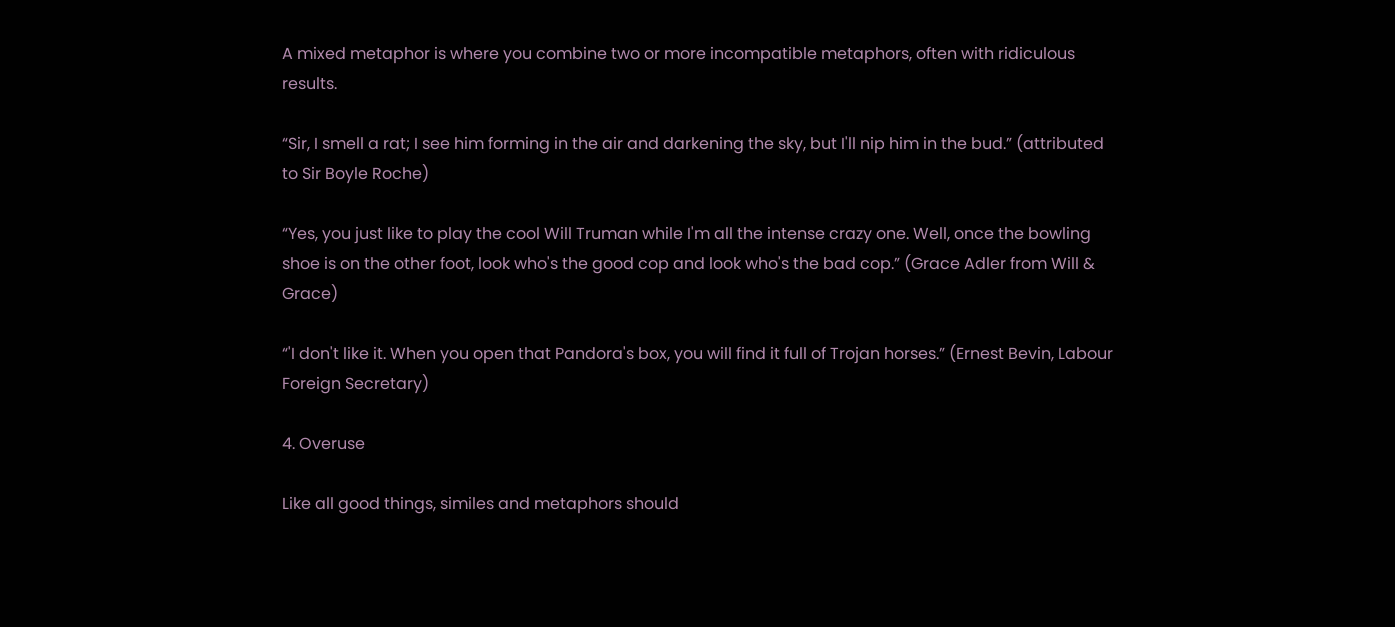A mixed metaphor is where you combine two or more incompatible metaphors, often with ridiculous results.

“Sir, I smell a rat; I see him forming in the air and darkening the sky, but I'll nip him in the bud.” (attributed to Sir Boyle Roche)

“Yes, you just like to play the cool Will Truman while I'm all the intense crazy one. Well, once the bowling shoe is on the other foot, look who's the good cop and look who's the bad cop.” (Grace Adler from Will & Grace)

“'I don't like it. When you open that Pandora's box, you will find it full of Trojan horses.” (Ernest Bevin, Labour Foreign Secretary)

4. Overuse

Like all good things, similes and metaphors should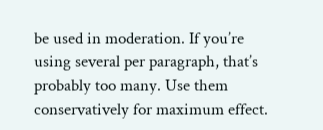be used in moderation. If you’re using several per paragraph, that’s probably too many. Use them conservatively for maximum effect.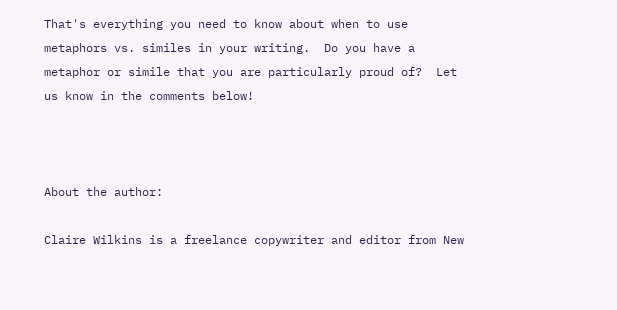That's everything you need to know about when to use metaphors vs. similes in your writing.  Do you have a metaphor or simile that you are particularly proud of?  Let us know in the comments below!



About the author:

Claire Wilkins is a freelance copywriter and editor from New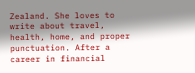Zealand. She loves to write about travel, health, home, and proper punctuation. After a career in financial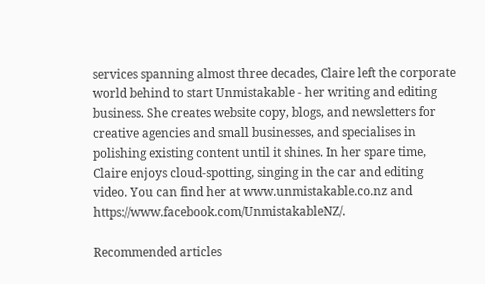services spanning almost three decades, Claire left the corporate world behind to start Unmistakable - her writing and editing business. She creates website copy, blogs, and newsletters for creative agencies and small businesses, and specialises in polishing existing content until it shines. In her spare time, Claire enjoys cloud-spotting, singing in the car and editing video. You can find her at www.unmistakable.co.nz and https://www.facebook.com/UnmistakableNZ/.

Recommended articles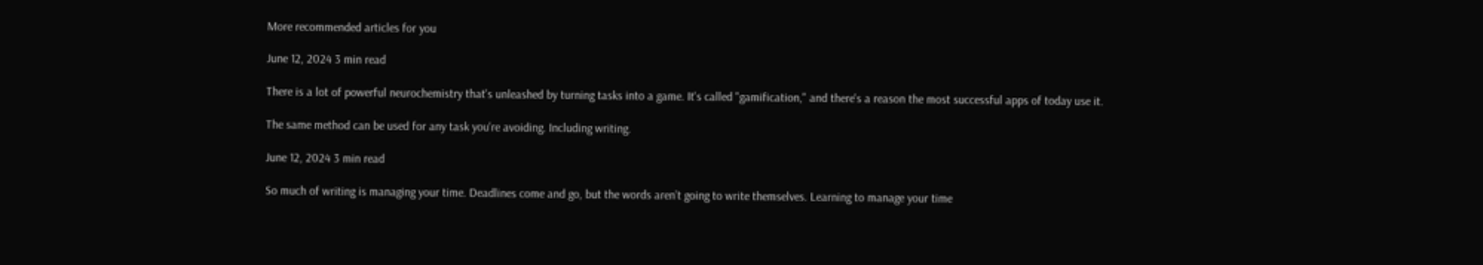More recommended articles for you

June 12, 2024 3 min read

There is a lot of powerful neurochemistry that's unleashed by turning tasks into a game. It's called "gamification," and there's a reason the most successful apps of today use it.

The same method can be used for any task you're avoiding. Including writing.

June 12, 2024 3 min read

So much of writing is managing your time. Deadlines come and go, but the words aren’t going to write themselves. Learning to manage your time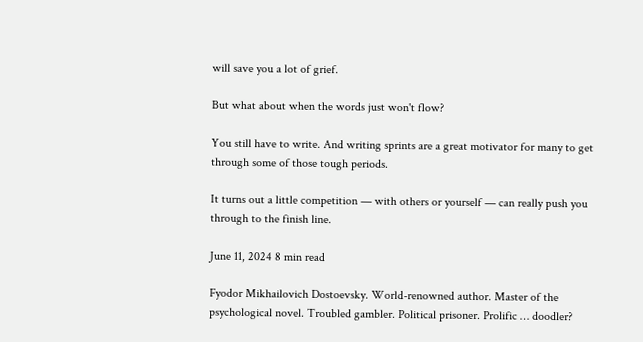will save you a lot of grief.

But what about when the words just won't flow?

You still have to write. And writing sprints are a great motivator for many to get through some of those tough periods.

It turns out a little competition — with others or yourself — can really push you through to the finish line.

June 11, 2024 8 min read

Fyodor Mikhailovich Dostoevsky. World-renowned author. Master of the psychological novel. Troubled gambler. Political prisoner. Prolific … doodler?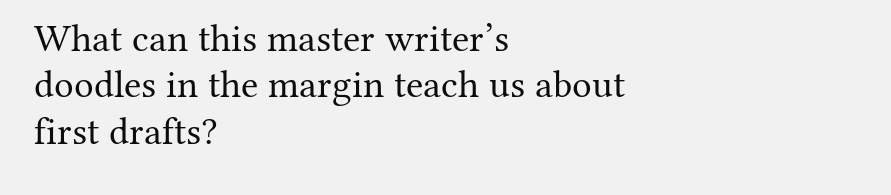What can this master writer’s doodles in the margin teach us about first drafts?